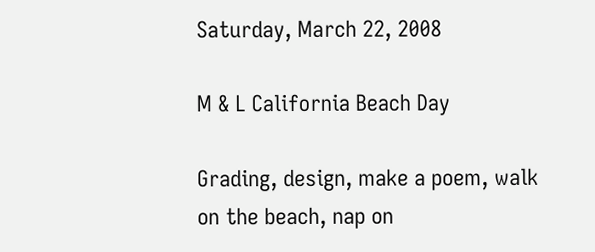Saturday, March 22, 2008

M & L California Beach Day

Grading, design, make a poem, walk on the beach, nap on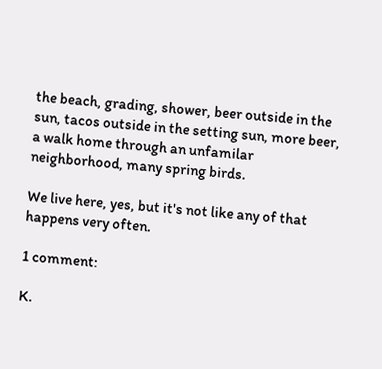the beach, grading, shower, beer outside in the sun, tacos outside in the setting sun, more beer, a walk home through an unfamilar neighborhood, many spring birds.

We live here, yes, but it's not like any of that happens very often.

1 comment:

K.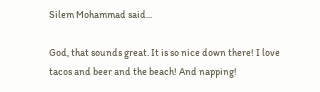Silem Mohammad said...

God, that sounds great. It is so nice down there! I love tacos and beer and the beach! And napping!